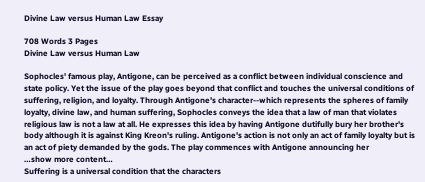Divine Law versus Human Law Essay

708 Words 3 Pages
Divine Law versus Human Law

Sophocles' famous play, Antigone, can be perceived as a conflict between individual conscience and state policy. Yet the issue of the play goes beyond that conflict and touches the universal conditions of suffering, religion, and loyalty. Through Antigone's character--which represents the spheres of family loyalty, divine law, and human suffering, Sophocles conveys the idea that a law of man that violates religious law is not a law at all. He expresses this idea by having Antigone dutifully bury her brother's body although it is against King Kreon's ruling. Antigone's action is not only an act of family loyalty but is an act of piety demanded by the gods. The play commences with Antigone announcing her
…show more content…
Suffering is a universal condition that the characters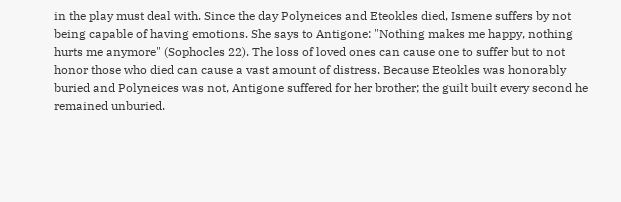in the play must deal with. Since the day Polyneices and Eteokles died, Ismene suffers by not being capable of having emotions. She says to Antigone: "Nothing makes me happy, nothing hurts me anymore" (Sophocles 22). The loss of loved ones can cause one to suffer but to not honor those who died can cause a vast amount of distress. Because Eteokles was honorably buried and Polyneices was not, Antigone suffered for her brother; the guilt built every second he remained unburied.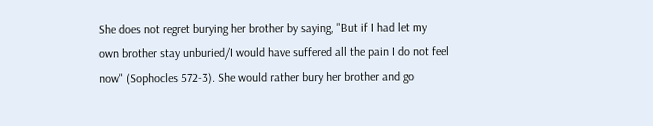She does not regret burying her brother by saying, "But if I had let my own brother stay unburied/I would have suffered all the pain I do not feel now" (Sophocles 572-3). She would rather bury her brother and go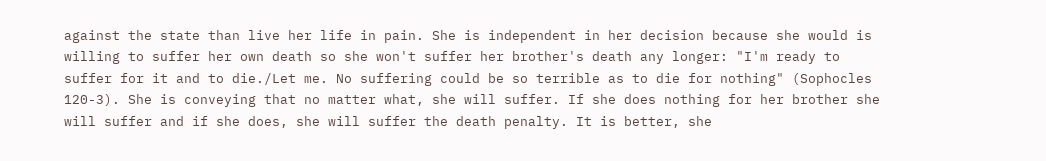against the state than live her life in pain. She is independent in her decision because she would is willing to suffer her own death so she won't suffer her brother's death any longer: "I'm ready to suffer for it and to die./Let me. No suffering could be so terrible as to die for nothing" (Sophocles 120-3). She is conveying that no matter what, she will suffer. If she does nothing for her brother she will suffer and if she does, she will suffer the death penalty. It is better, she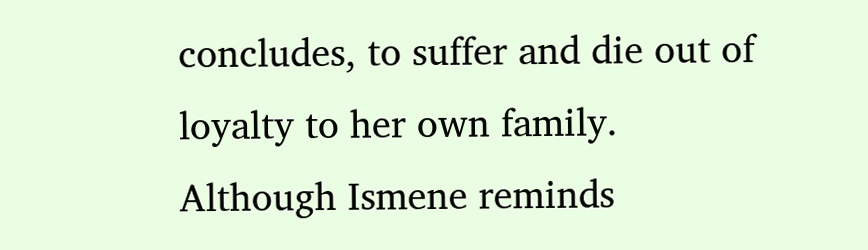concludes, to suffer and die out of loyalty to her own family. Although Ismene reminds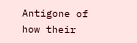Antigone of how their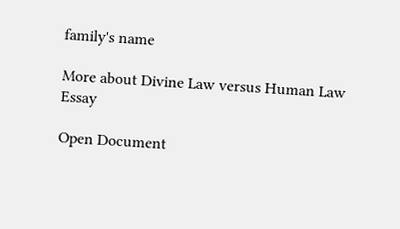family's name

More about Divine Law versus Human Law Essay

Open Document